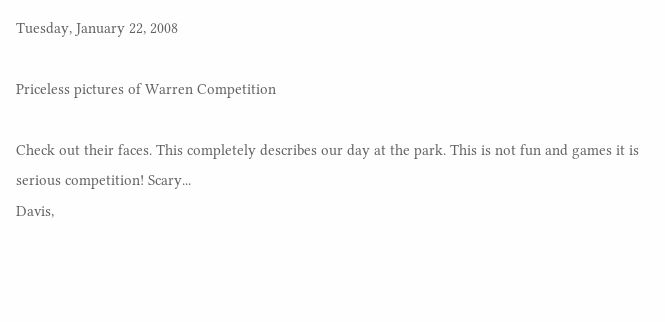Tuesday, January 22, 2008

Priceless pictures of Warren Competition

Check out their faces. This completely describes our day at the park. This is not fun and games it is serious competition! Scary...
Davis,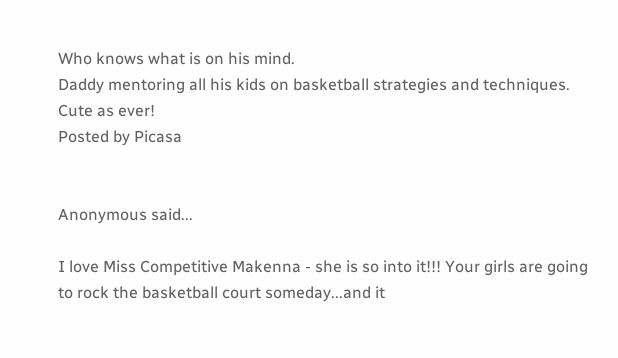Who knows what is on his mind.
Daddy mentoring all his kids on basketball strategies and techniques.
Cute as ever!
Posted by Picasa


Anonymous said...

I love Miss Competitive Makenna - she is so into it!!! Your girls are going to rock the basketball court someday...and it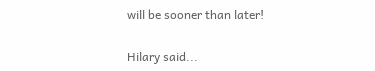will be sooner than later!

Hilary said...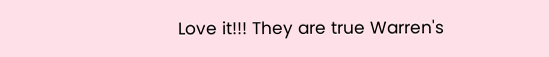Love it!!! They are true Warren's